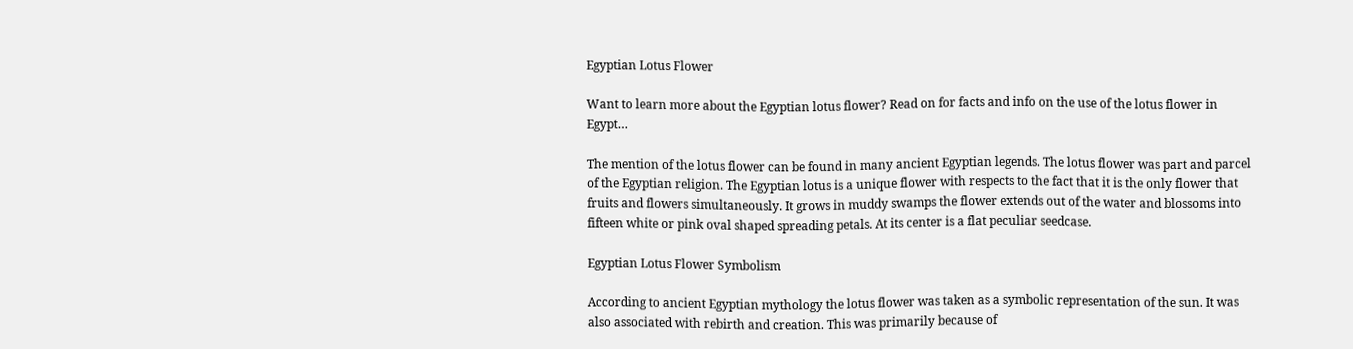Egyptian Lotus Flower

Want to learn more about the Egyptian lotus flower? Read on for facts and info on the use of the lotus flower in Egypt…

The mention of the lotus flower can be found in many ancient Egyptian legends. The lotus flower was part and parcel of the Egyptian religion. The Egyptian lotus is a unique flower with respects to the fact that it is the only flower that fruits and flowers simultaneously. It grows in muddy swamps the flower extends out of the water and blossoms into fifteen white or pink oval shaped spreading petals. At its center is a flat peculiar seedcase.

Egyptian Lotus Flower Symbolism

According to ancient Egyptian mythology the lotus flower was taken as a symbolic representation of the sun. It was also associated with rebirth and creation. This was primarily because of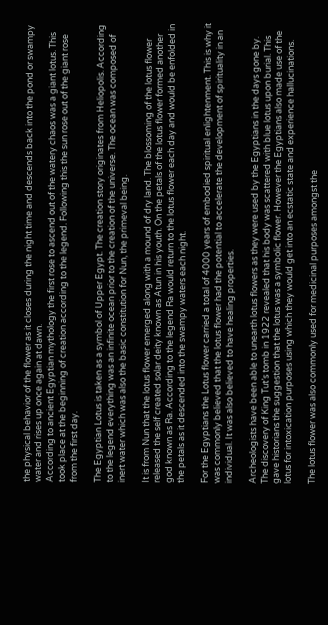the physical behavior of the flower as it closes during the night time and descends back into the pond or swampy water and rises up once again at dawn.
According to ancient Egyptian mythology the first rose to ascend out of the watery chaos was a giant lotus. This took place at the beginning of creation according to the legend. Following this the sun rose out of the giant rose from the first day.

The Egyptian Lotus is taken as a symbol of Upper Egypt. The creation story originates from Heliopolis. According to the legend everything was an infinite ocean prior to the creation of the universe. The ocean was composed of inert water which was also the basic constitution for Nun, the primeval being.

It is from Nun that the lotus flower emerged along with a mound of dry land. The blossoming of the lotus flower released the self created solar deity known as Atun in his youth. On the petals of the lotus flower formed another god known as Ra. According to the legend Ra would return to the lotus flower each day and would be enfolded in the petals as it descended into the swampy waters each night.

For the Egyptians the Lotus flower carried a total of 4000 years of embodied spiritual enlightenment. This is why it was commonly believed that the lotus flower had the potential to accelerate the development of spirituality in an individual. It was also believed to have healing properties.

Archeologists have been able to unearth lotus flowers as they were used by the Egyptians in the days gone by. The discovery of King Tut’s tomb in 1922 revealed that his body was scattered with blue lotus upon burial. This gave historians the suggestion that the lotus was a symbolic flower. However the Egyptians also made use of the lotus for intoxication purposes using which they would get into an ecstatic state and experience hallucinations.

The lotus flower was also commonly used for medicinal purposes amongst the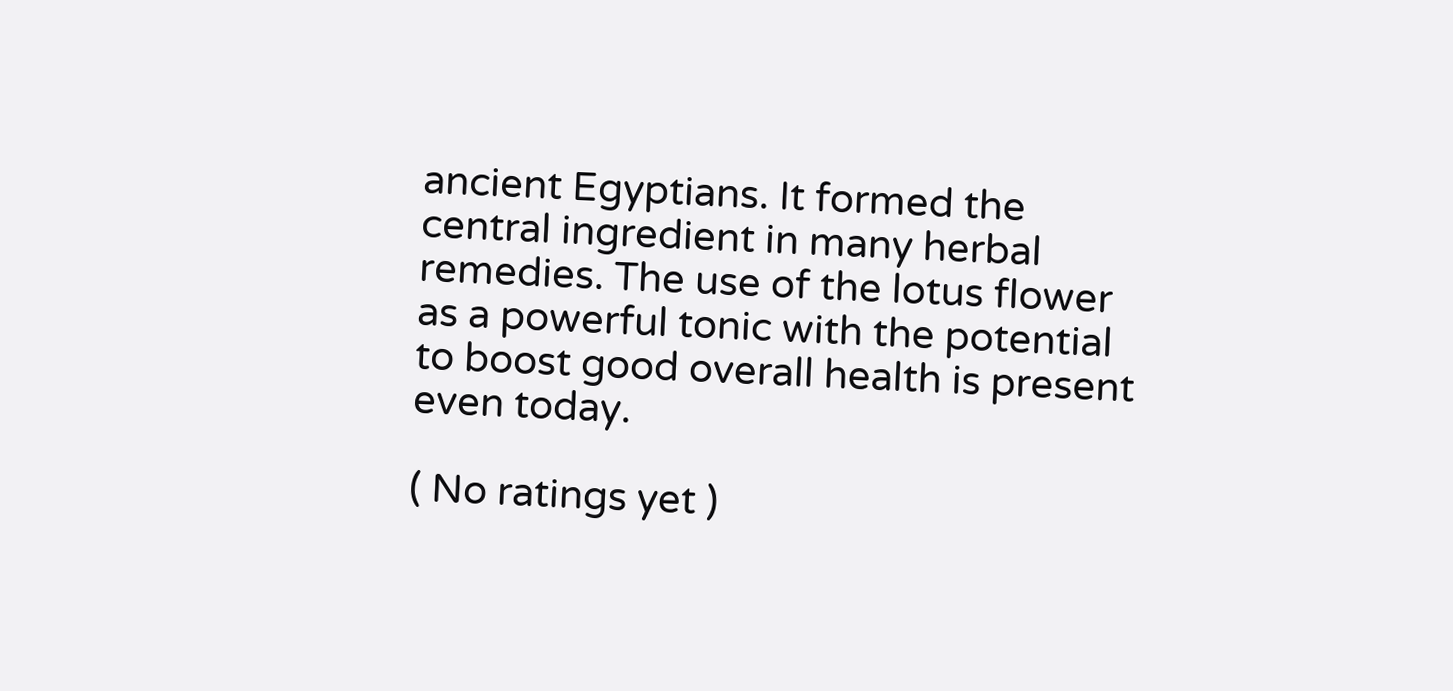ancient Egyptians. It formed the central ingredient in many herbal remedies. The use of the lotus flower as a powerful tonic with the potential to boost good overall health is present even today.

( No ratings yet )